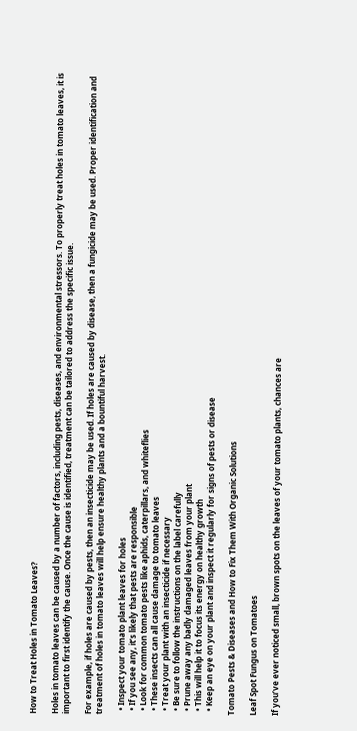How to Treat Holes in Tomato Leaves?

Holes in tomato leaves can be caused by a number of factors, including pests, diseases, and environmental stressors. To properly treat holes in tomato leaves, it is important to first identify the cause. Once the cause is identified, treatment can be tailored to address the specific issue.

For example, if holes are caused by pests, then an insecticide may be used. If holes are caused by disease, then a fungicide may be used. Proper identification and treatment of holes in tomato leaves will help ensure healthy plants and a bountiful harvest.

  • Inspect your tomato plant leaves for holes
  • If you see any, it’s likely that pests are responsible
  • Look for common tomato pests like aphids, caterpillars, and whiteflies
  • These insects can all cause damage to tomato leaves
  • Treat your plant with an insecticide if necessary
  • Be sure to follow the instructions on the label carefully
  • Prune away any badly damaged leaves from your plant
  • This will help it to focus its energy on healthy growth
  • Keep an eye on your plant and inspect it regularly for signs of pests or disease

Tomato Pests & Diseases and How to Fix Them With Organic Solutions

Leaf Spot Fungus on Tomatoes

If you’ve ever noticed small, brown spots on the leaves of your tomato plants, chances are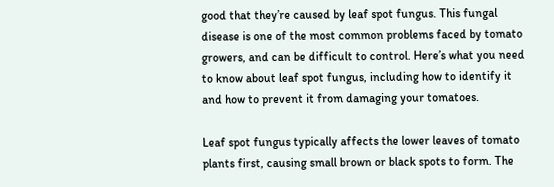good that they’re caused by leaf spot fungus. This fungal disease is one of the most common problems faced by tomato growers, and can be difficult to control. Here’s what you need to know about leaf spot fungus, including how to identify it and how to prevent it from damaging your tomatoes.

Leaf spot fungus typically affects the lower leaves of tomato plants first, causing small brown or black spots to form. The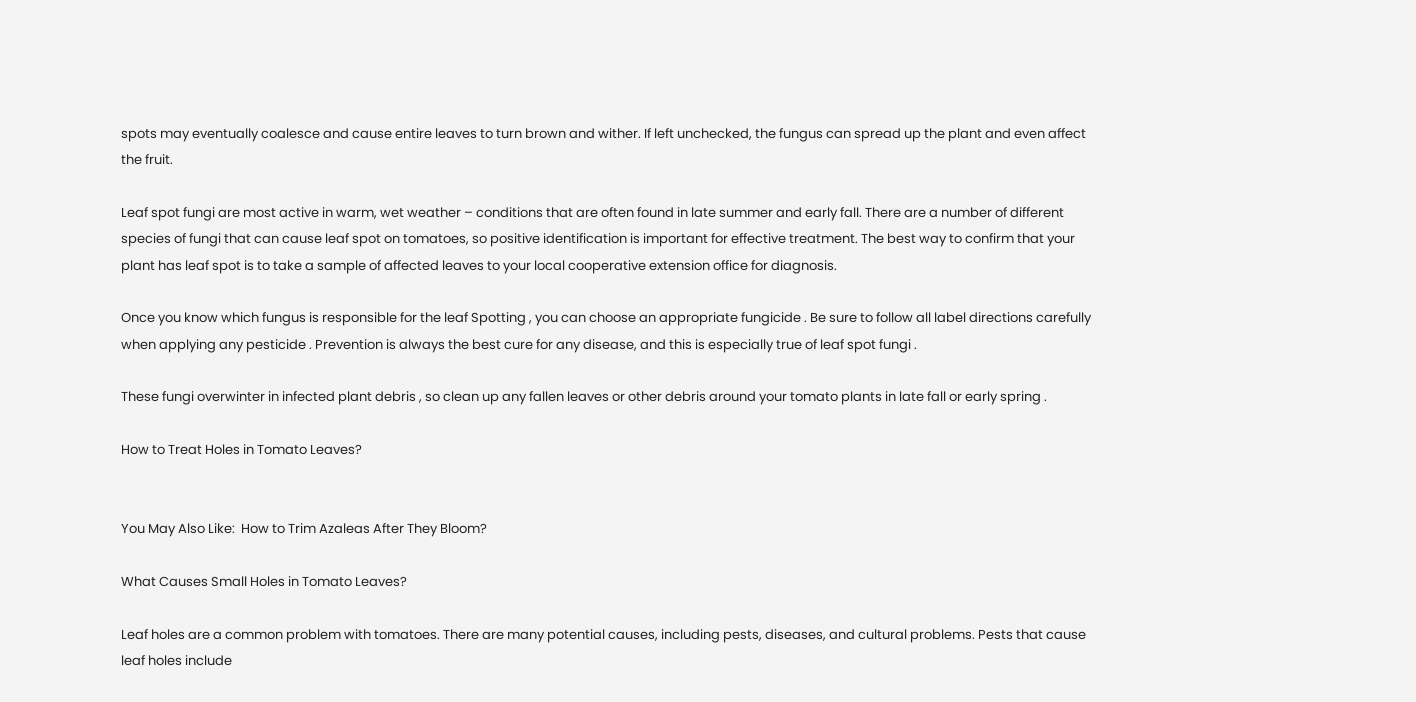spots may eventually coalesce and cause entire leaves to turn brown and wither. If left unchecked, the fungus can spread up the plant and even affect the fruit.

Leaf spot fungi are most active in warm, wet weather – conditions that are often found in late summer and early fall. There are a number of different species of fungi that can cause leaf spot on tomatoes, so positive identification is important for effective treatment. The best way to confirm that your plant has leaf spot is to take a sample of affected leaves to your local cooperative extension office for diagnosis.

Once you know which fungus is responsible for the leaf Spotting , you can choose an appropriate fungicide . Be sure to follow all label directions carefully when applying any pesticide . Prevention is always the best cure for any disease, and this is especially true of leaf spot fungi .

These fungi overwinter in infected plant debris , so clean up any fallen leaves or other debris around your tomato plants in late fall or early spring .

How to Treat Holes in Tomato Leaves?


You May Also Like:  How to Trim Azaleas After They Bloom?

What Causes Small Holes in Tomato Leaves?

Leaf holes are a common problem with tomatoes. There are many potential causes, including pests, diseases, and cultural problems. Pests that cause leaf holes include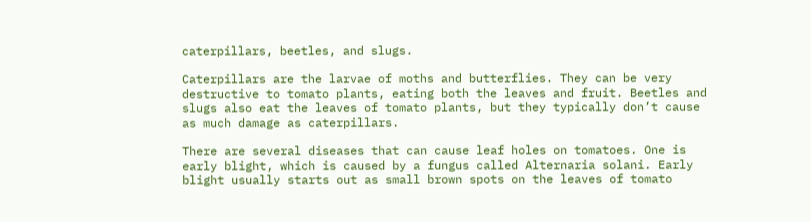caterpillars, beetles, and slugs.

Caterpillars are the larvae of moths and butterflies. They can be very destructive to tomato plants, eating both the leaves and fruit. Beetles and slugs also eat the leaves of tomato plants, but they typically don’t cause as much damage as caterpillars.

There are several diseases that can cause leaf holes on tomatoes. One is early blight, which is caused by a fungus called Alternaria solani. Early blight usually starts out as small brown spots on the leaves of tomato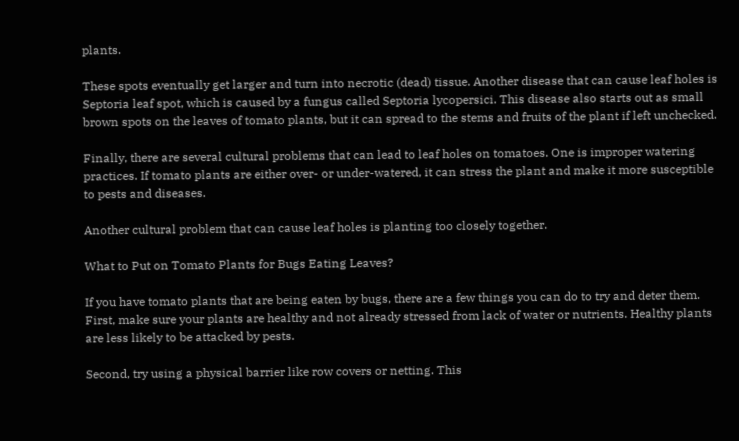plants.

These spots eventually get larger and turn into necrotic (dead) tissue. Another disease that can cause leaf holes is Septoria leaf spot, which is caused by a fungus called Septoria lycopersici. This disease also starts out as small brown spots on the leaves of tomato plants, but it can spread to the stems and fruits of the plant if left unchecked.

Finally, there are several cultural problems that can lead to leaf holes on tomatoes. One is improper watering practices. If tomato plants are either over- or under-watered, it can stress the plant and make it more susceptible to pests and diseases.

Another cultural problem that can cause leaf holes is planting too closely together.

What to Put on Tomato Plants for Bugs Eating Leaves?

If you have tomato plants that are being eaten by bugs, there are a few things you can do to try and deter them. First, make sure your plants are healthy and not already stressed from lack of water or nutrients. Healthy plants are less likely to be attacked by pests.

Second, try using a physical barrier like row covers or netting. This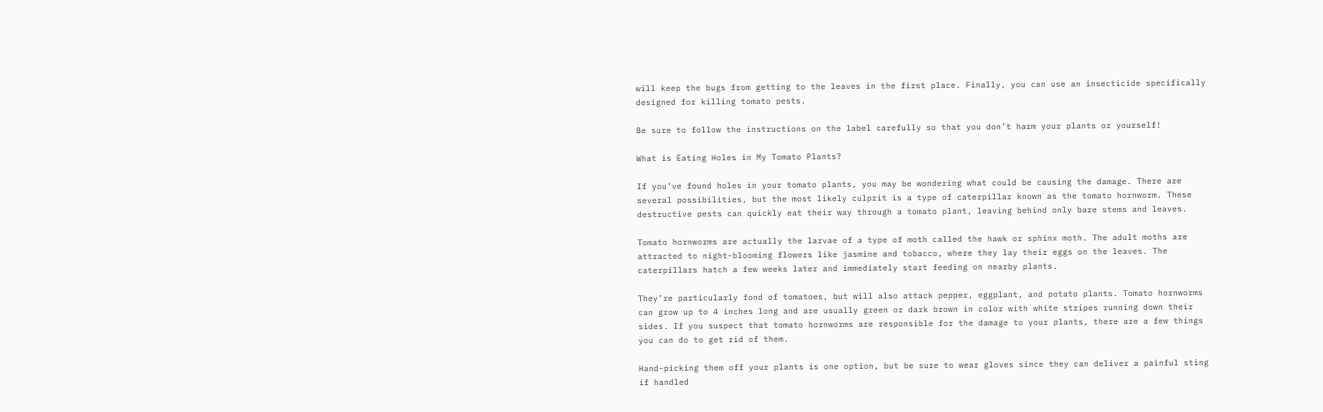will keep the bugs from getting to the leaves in the first place. Finally, you can use an insecticide specifically designed for killing tomato pests.

Be sure to follow the instructions on the label carefully so that you don’t harm your plants or yourself!

What is Eating Holes in My Tomato Plants?

If you’ve found holes in your tomato plants, you may be wondering what could be causing the damage. There are several possibilities, but the most likely culprit is a type of caterpillar known as the tomato hornworm. These destructive pests can quickly eat their way through a tomato plant, leaving behind only bare stems and leaves.

Tomato hornworms are actually the larvae of a type of moth called the hawk or sphinx moth. The adult moths are attracted to night-blooming flowers like jasmine and tobacco, where they lay their eggs on the leaves. The caterpillars hatch a few weeks later and immediately start feeding on nearby plants.

They’re particularly fond of tomatoes, but will also attack pepper, eggplant, and potato plants. Tomato hornworms can grow up to 4 inches long and are usually green or dark brown in color with white stripes running down their sides. If you suspect that tomato hornworms are responsible for the damage to your plants, there are a few things you can do to get rid of them.

Hand-picking them off your plants is one option, but be sure to wear gloves since they can deliver a painful sting if handled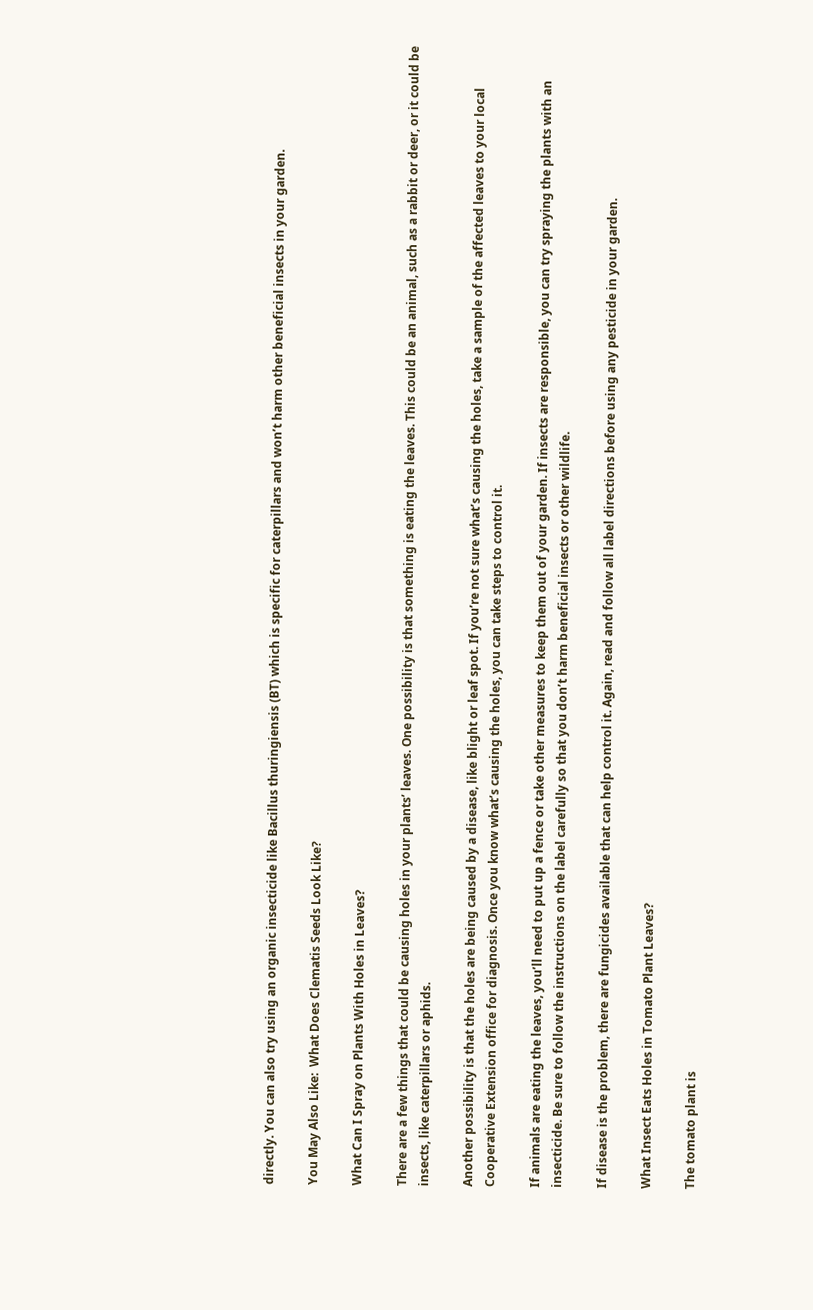directly. You can also try using an organic insecticide like Bacillus thuringiensis (BT) which is specific for caterpillars and won’t harm other beneficial insects in your garden.

You May Also Like:  What Does Clematis Seeds Look Like?

What Can I Spray on Plants With Holes in Leaves?

There are a few things that could be causing holes in your plants’ leaves. One possibility is that something is eating the leaves. This could be an animal, such as a rabbit or deer, or it could be insects, like caterpillars or aphids.

Another possibility is that the holes are being caused by a disease, like blight or leaf spot. If you’re not sure what’s causing the holes, take a sample of the affected leaves to your local Cooperative Extension office for diagnosis. Once you know what’s causing the holes, you can take steps to control it.

If animals are eating the leaves, you’ll need to put up a fence or take other measures to keep them out of your garden. If insects are responsible, you can try spraying the plants with an insecticide. Be sure to follow the instructions on the label carefully so that you don’t harm beneficial insects or other wildlife.

If disease is the problem, there are fungicides available that can help control it. Again, read and follow all label directions before using any pesticide in your garden.

What Insect Eats Holes in Tomato Plant Leaves?

The tomato plant is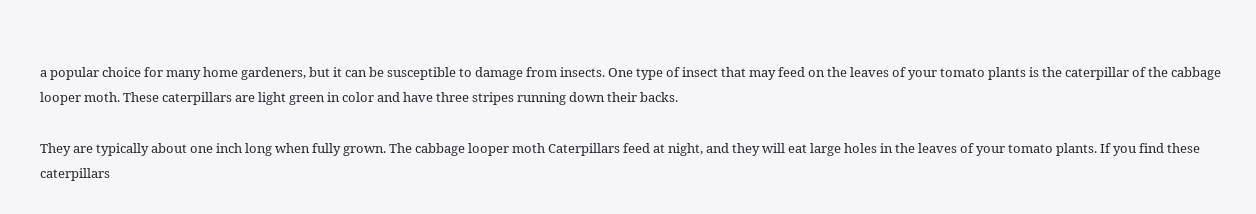a popular choice for many home gardeners, but it can be susceptible to damage from insects. One type of insect that may feed on the leaves of your tomato plants is the caterpillar of the cabbage looper moth. These caterpillars are light green in color and have three stripes running down their backs.

They are typically about one inch long when fully grown. The cabbage looper moth Caterpillars feed at night, and they will eat large holes in the leaves of your tomato plants. If you find these caterpillars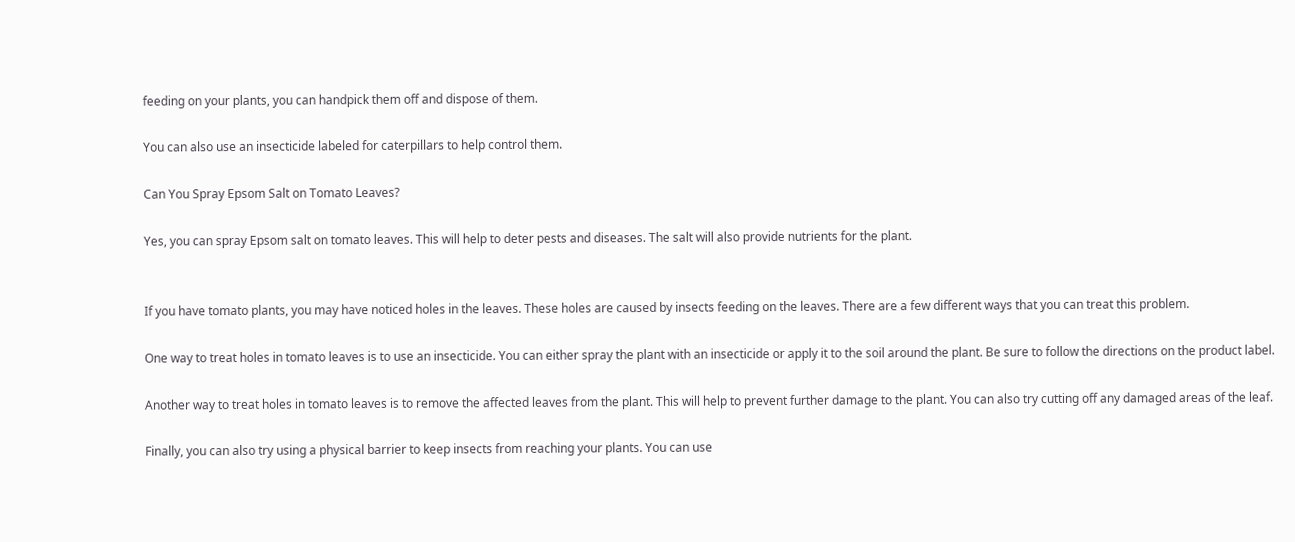feeding on your plants, you can handpick them off and dispose of them.

You can also use an insecticide labeled for caterpillars to help control them.

Can You Spray Epsom Salt on Tomato Leaves?

Yes, you can spray Epsom salt on tomato leaves. This will help to deter pests and diseases. The salt will also provide nutrients for the plant.


If you have tomato plants, you may have noticed holes in the leaves. These holes are caused by insects feeding on the leaves. There are a few different ways that you can treat this problem.

One way to treat holes in tomato leaves is to use an insecticide. You can either spray the plant with an insecticide or apply it to the soil around the plant. Be sure to follow the directions on the product label.

Another way to treat holes in tomato leaves is to remove the affected leaves from the plant. This will help to prevent further damage to the plant. You can also try cutting off any damaged areas of the leaf.

Finally, you can also try using a physical barrier to keep insects from reaching your plants. You can use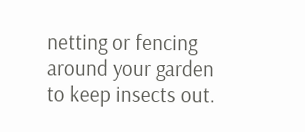netting or fencing around your garden to keep insects out.